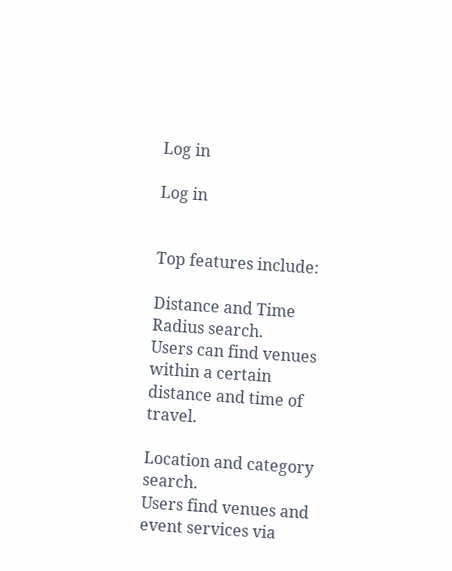Log in

Log in


Top features include:

Distance and Time Radius search.
Users can find venues within a certain distance and time of travel.

Location and category search.
Users find venues and event services via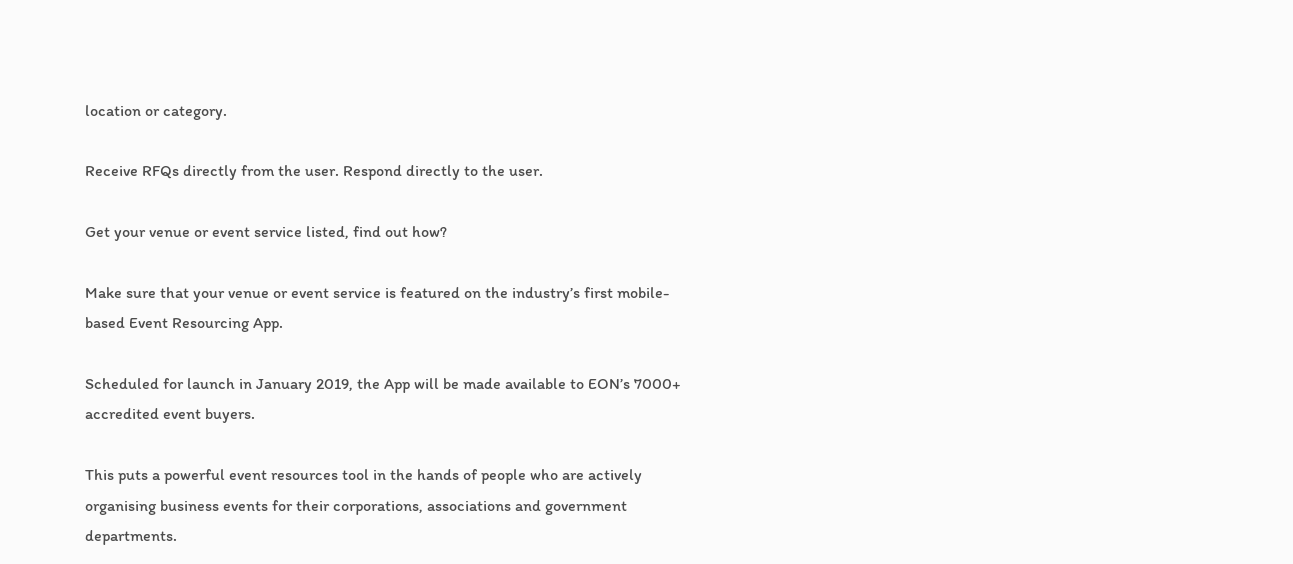location or category.

Receive RFQs directly from the user. Respond directly to the user.

Get your venue or event service listed, find out how?

Make sure that your venue or event service is featured on the industry’s first mobile-based Event Resourcing App.

Scheduled for launch in January 2019, the App will be made available to EON’s 7000+ accredited event buyers.

This puts a powerful event resources tool in the hands of people who are actively organising business events for their corporations, associations and government departments.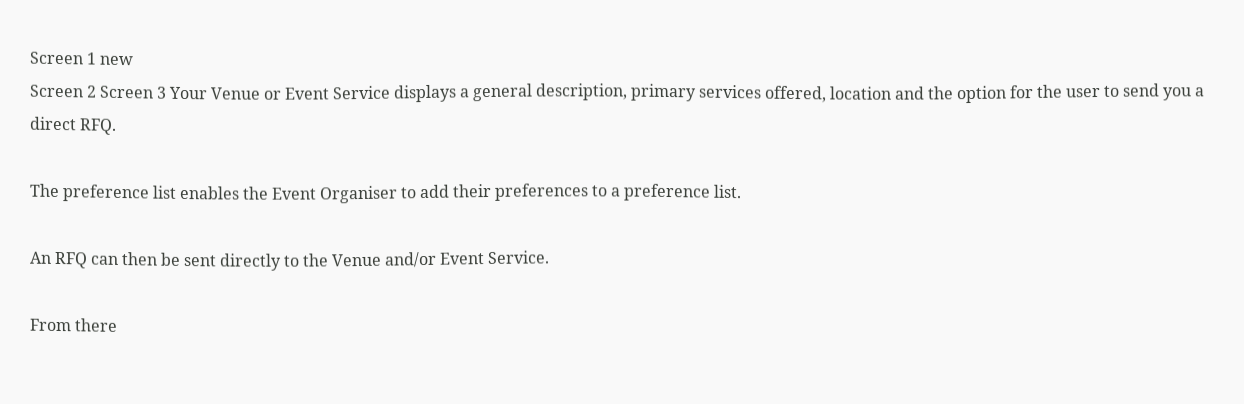Screen 1 new
Screen 2 Screen 3 Your Venue or Event Service displays a general description, primary services offered, location and the option for the user to send you a direct RFQ.

The preference list enables the Event Organiser to add their preferences to a preference list.

An RFQ can then be sent directly to the Venue and/or Event Service.

From there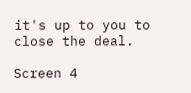it's up to you to close the deal.

Screen 4